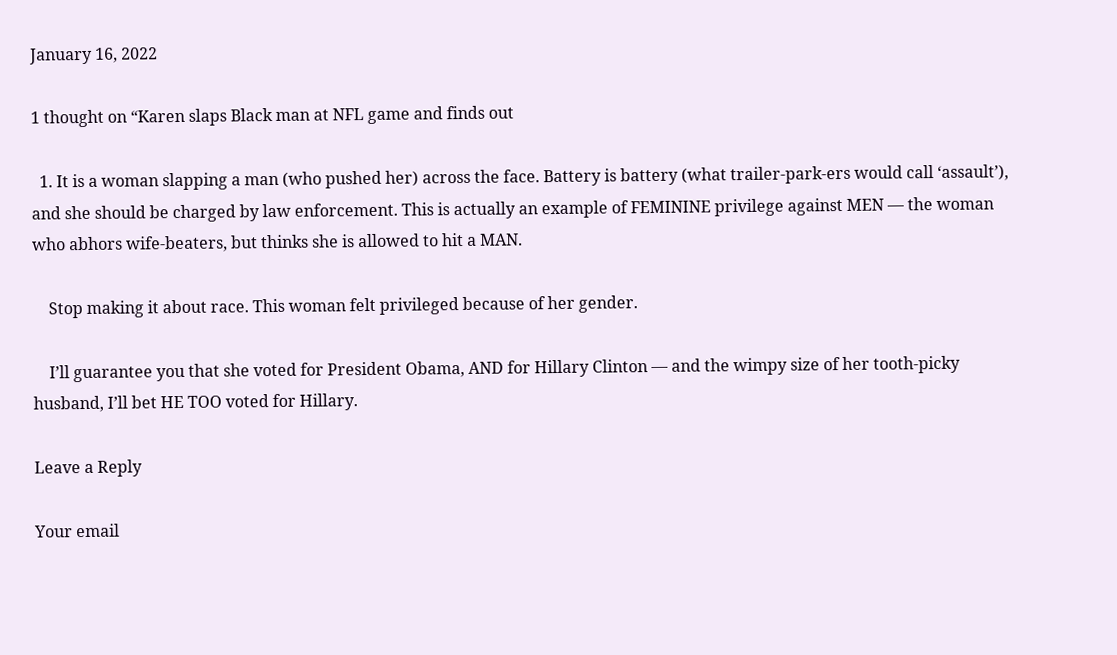January 16, 2022

1 thought on “Karen slaps Black man at NFL game and finds out

  1. It is a woman slapping a man (who pushed her) across the face. Battery is battery (what trailer-park-ers would call ‘assault’), and she should be charged by law enforcement. This is actually an example of FEMININE privilege against MEN — the woman who abhors wife-beaters, but thinks she is allowed to hit a MAN.

    Stop making it about race. This woman felt privileged because of her gender.

    I’ll guarantee you that she voted for President Obama, AND for Hillary Clinton — and the wimpy size of her tooth-picky husband, I’ll bet HE TOO voted for Hillary.

Leave a Reply

Your email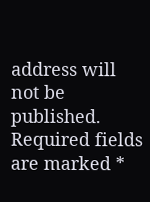address will not be published. Required fields are marked *